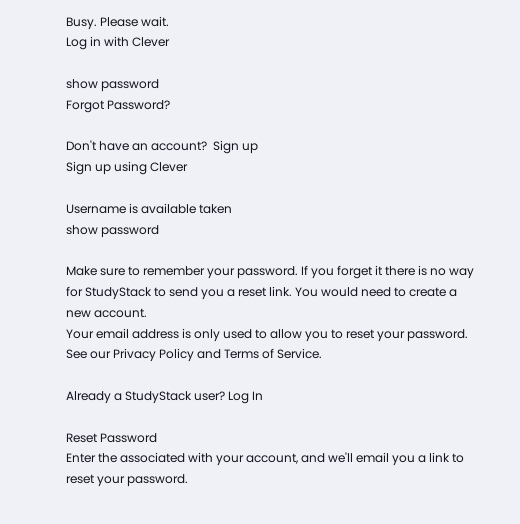Busy. Please wait.
Log in with Clever

show password
Forgot Password?

Don't have an account?  Sign up
Sign up using Clever

Username is available taken
show password

Make sure to remember your password. If you forget it there is no way for StudyStack to send you a reset link. You would need to create a new account.
Your email address is only used to allow you to reset your password. See our Privacy Policy and Terms of Service.

Already a StudyStack user? Log In

Reset Password
Enter the associated with your account, and we'll email you a link to reset your password.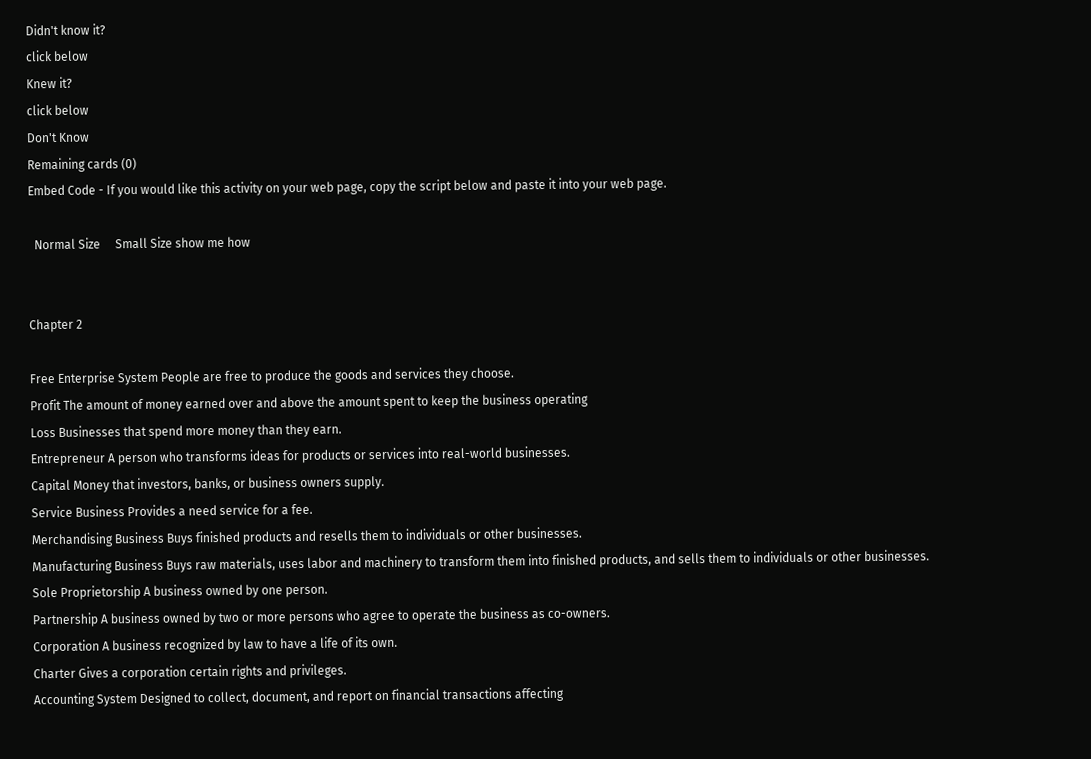Didn't know it?
click below
Knew it?
click below
Don't Know
Remaining cards (0)
Embed Code - If you would like this activity on your web page, copy the script below and paste it into your web page.

  Normal Size     Small Size show me how


Chapter 2

Free Enterprise System People are free to produce the goods and services they choose.
Profit The amount of money earned over and above the amount spent to keep the business operating
Loss Businesses that spend more money than they earn.
Entrepreneur A person who transforms ideas for products or services into real-world businesses.
Capital Money that investors, banks, or business owners supply.
Service Business Provides a need service for a fee.
Merchandising Business Buys finished products and resells them to individuals or other businesses.
Manufacturing Business Buys raw materials, uses labor and machinery to transform them into finished products, and sells them to individuals or other businesses.
Sole Proprietorship A business owned by one person.
Partnership A business owned by two or more persons who agree to operate the business as co-owners.
Corporation A business recognized by law to have a life of its own.
Charter Gives a corporation certain rights and privileges.
Accounting System Designed to collect, document, and report on financial transactions affecting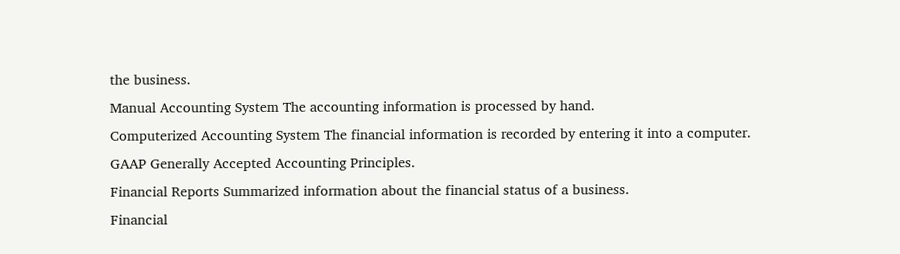the business.
Manual Accounting System The accounting information is processed by hand.
Computerized Accounting System The financial information is recorded by entering it into a computer.
GAAP Generally Accepted Accounting Principles.
Financial Reports Summarized information about the financial status of a business.
Financial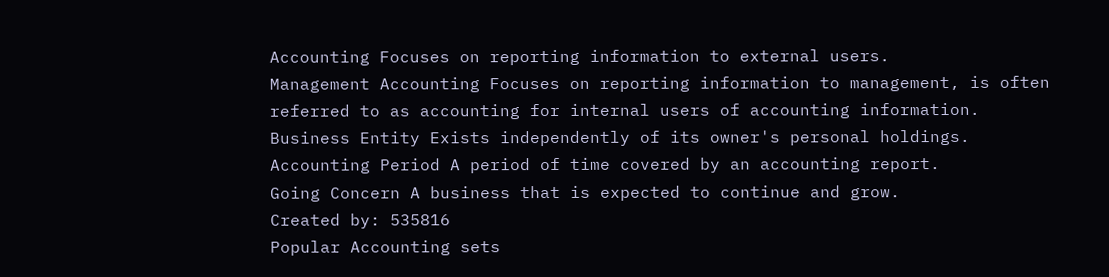Accounting Focuses on reporting information to external users.
Management Accounting Focuses on reporting information to management, is often referred to as accounting for internal users of accounting information.
Business Entity Exists independently of its owner's personal holdings.
Accounting Period A period of time covered by an accounting report.
Going Concern A business that is expected to continue and grow.
Created by: 535816
Popular Accounting sets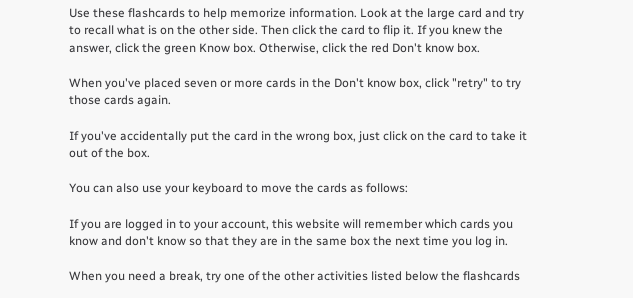Use these flashcards to help memorize information. Look at the large card and try to recall what is on the other side. Then click the card to flip it. If you knew the answer, click the green Know box. Otherwise, click the red Don't know box.

When you've placed seven or more cards in the Don't know box, click "retry" to try those cards again.

If you've accidentally put the card in the wrong box, just click on the card to take it out of the box.

You can also use your keyboard to move the cards as follows:

If you are logged in to your account, this website will remember which cards you know and don't know so that they are in the same box the next time you log in.

When you need a break, try one of the other activities listed below the flashcards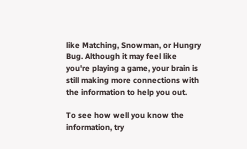like Matching, Snowman, or Hungry Bug. Although it may feel like you're playing a game, your brain is still making more connections with the information to help you out.

To see how well you know the information, try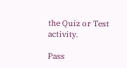the Quiz or Test activity.

Pass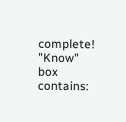complete!
"Know" box contains: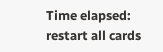Time elapsed:
restart all cards